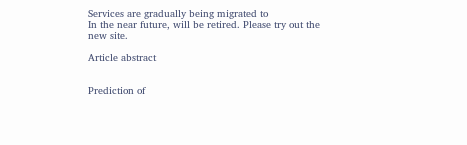Services are gradually being migrated to
In the near future, will be retired. Please try out the new site.

Article abstract


Prediction of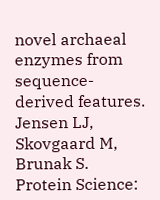novel archaeal enzymes from sequence-derived features.
Jensen LJ, Skovgaard M, Brunak S.
Protein Science: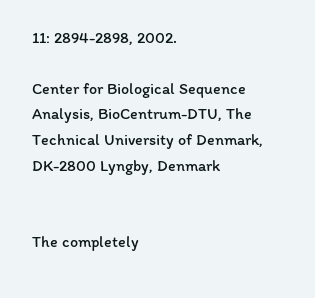11: 2894-2898, 2002.

Center for Biological Sequence Analysis, BioCentrum-DTU, The Technical University of Denmark, DK-2800 Lyngby, Denmark


The completely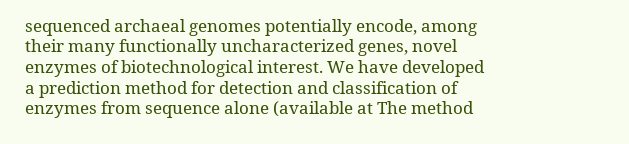sequenced archaeal genomes potentially encode, among their many functionally uncharacterized genes, novel enzymes of biotechnological interest. We have developed a prediction method for detection and classification of enzymes from sequence alone (available at The method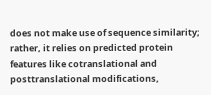does not make use of sequence similarity; rather, it relies on predicted protein features like cotranslational and posttranslational modifications,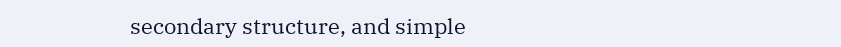secondary structure, and simple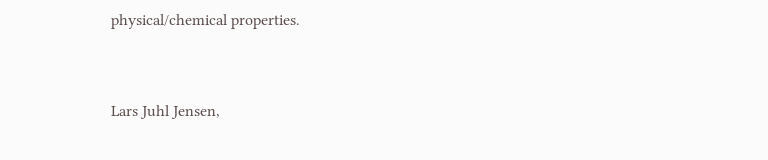physical/chemical properties.


Lars Juhl Jensen,